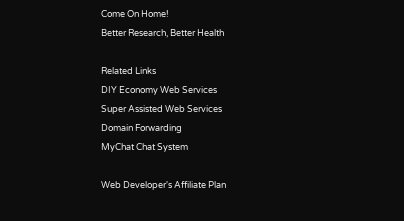Come On Home!
Better Research, Better Health

Related Links
DIY Economy Web Services
Super Assisted Web Services
Domain Forwarding
MyChat Chat System

Web Developer's Affiliate Plan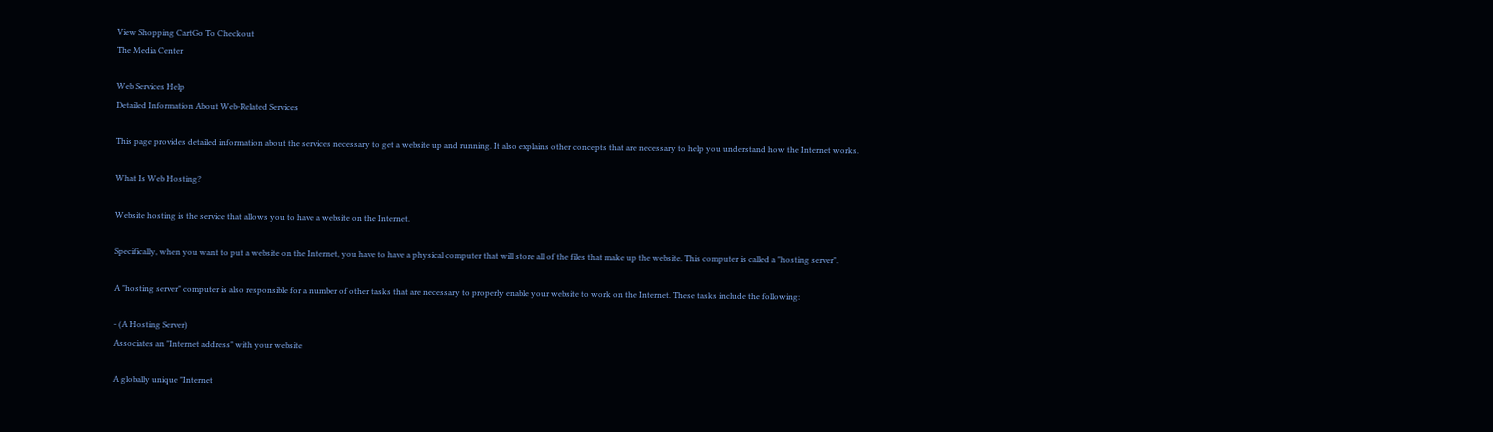View Shopping CartGo To Checkout
The Media Center

Web Services Help
Detailed Information About Web-Related Services

This page provides detailed information about the services necessary to get a website up and running. It also explains other concepts that are necessary to help you understand how the Internet works.

What Is Web Hosting?

Website hosting is the service that allows you to have a website on the Internet.

Specifically, when you want to put a website on the Internet, you have to have a physical computer that will store all of the files that make up the website. This computer is called a "hosting server".

A "hosting server" computer is also responsible for a number of other tasks that are necessary to properly enable your website to work on the Internet. These tasks include the following:

- (A Hosting Server)
Associates an "Internet address" with your website

A globally unique "Internet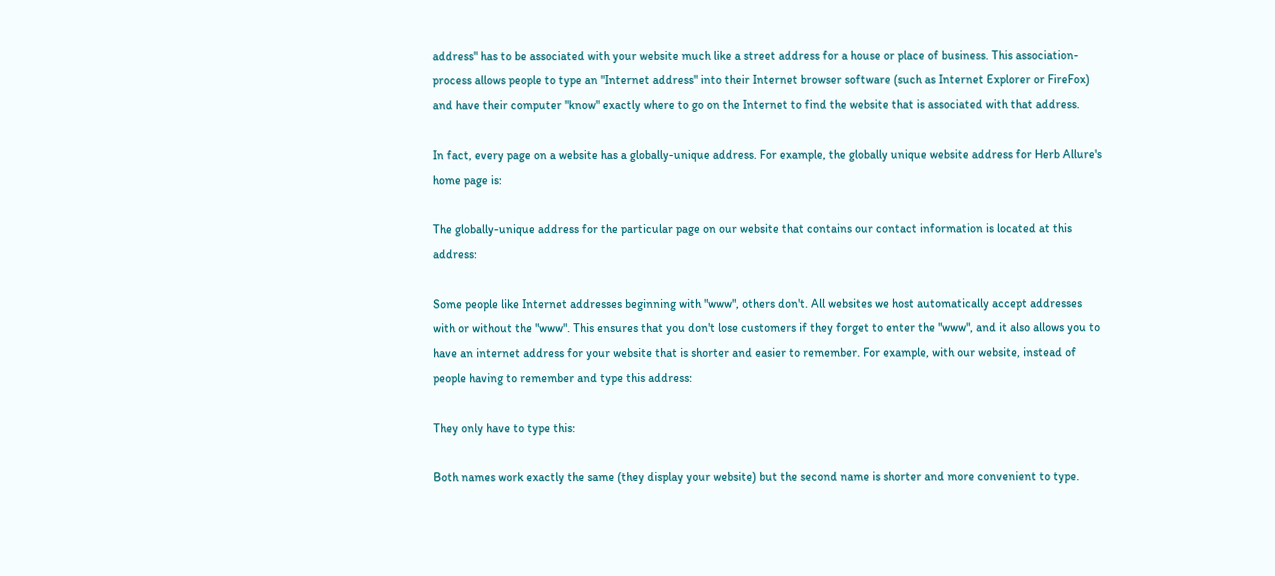address" has to be associated with your website much like a street address for a house or place of business. This association-process allows people to type an "Internet address" into their Internet browser software (such as Internet Explorer or FireFox) and have their computer "know" exactly where to go on the Internet to find the website that is associated with that address.

In fact, every page on a website has a globally-unique address. For example, the globally unique website address for Herb Allure's home page is:

The globally-unique address for the particular page on our website that contains our contact information is located at this address:

Some people like Internet addresses beginning with "www", others don't. All websites we host automatically accept addresses with or without the "www". This ensures that you don't lose customers if they forget to enter the "www", and it also allows you to have an internet address for your website that is shorter and easier to remember. For example, with our website, instead of people having to remember and type this address:

They only have to type this:

Both names work exactly the same (they display your website) but the second name is shorter and more convenient to type.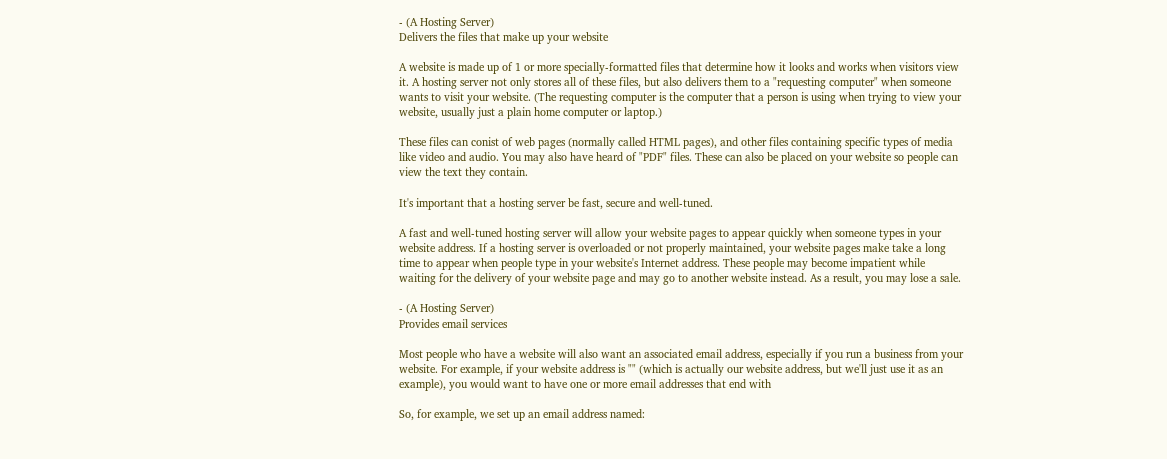- (A Hosting Server)
Delivers the files that make up your website

A website is made up of 1 or more specially-formatted files that determine how it looks and works when visitors view it. A hosting server not only stores all of these files, but also delivers them to a "requesting computer" when someone wants to visit your website. (The requesting computer is the computer that a person is using when trying to view your website, usually just a plain home computer or laptop.)

These files can conist of web pages (normally called HTML pages), and other files containing specific types of media like video and audio. You may also have heard of "PDF" files. These can also be placed on your website so people can view the text they contain.

It's important that a hosting server be fast, secure and well-tuned.

A fast and well-tuned hosting server will allow your website pages to appear quickly when someone types in your website address. If a hosting server is overloaded or not properly maintained, your website pages make take a long time to appear when people type in your website's Internet address. These people may become impatient while waiting for the delivery of your website page and may go to another website instead. As a result, you may lose a sale.

- (A Hosting Server)
Provides email services

Most people who have a website will also want an associated email address, especially if you run a business from your website. For example, if your website address is "" (which is actually our website address, but we'll just use it as an example), you would want to have one or more email addresses that end with

So, for example, we set up an email address named: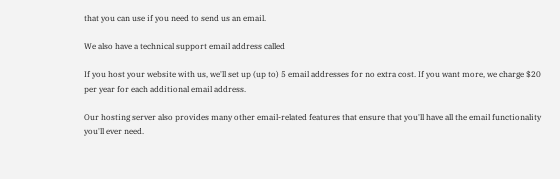that you can use if you need to send us an email.

We also have a technical support email address called

If you host your website with us, we'll set up (up to) 5 email addresses for no extra cost. If you want more, we charge $20 per year for each additional email address.

Our hosting server also provides many other email-related features that ensure that you'll have all the email functionality you'll ever need.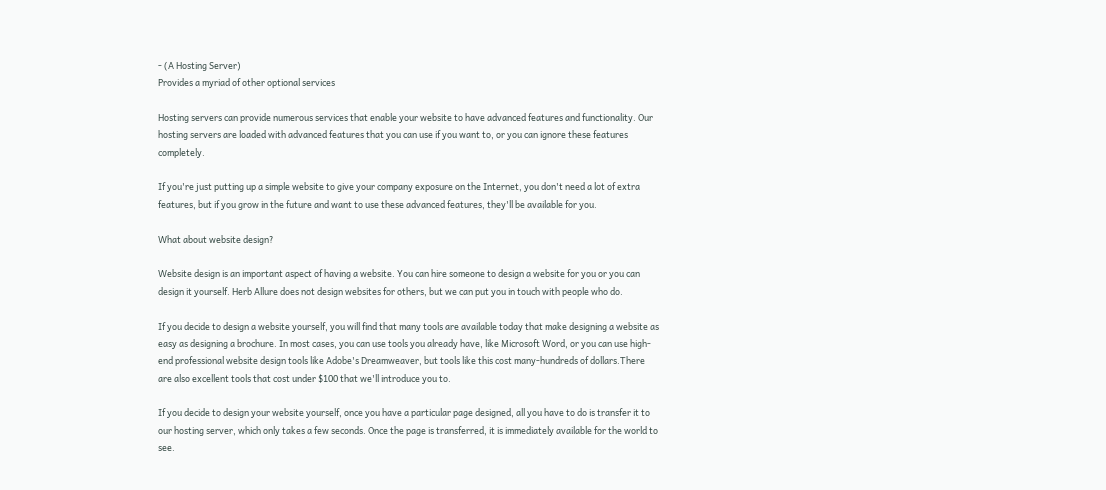- (A Hosting Server)
Provides a myriad of other optional services

Hosting servers can provide numerous services that enable your website to have advanced features and functionality. Our hosting servers are loaded with advanced features that you can use if you want to, or you can ignore these features completely.

If you're just putting up a simple website to give your company exposure on the Internet, you don't need a lot of extra features, but if you grow in the future and want to use these advanced features, they'll be available for you.

What about website design?

Website design is an important aspect of having a website. You can hire someone to design a website for you or you can design it yourself. Herb Allure does not design websites for others, but we can put you in touch with people who do.

If you decide to design a website yourself, you will find that many tools are available today that make designing a website as easy as designing a brochure. In most cases, you can use tools you already have, like Microsoft Word, or you can use high-end professional website design tools like Adobe's Dreamweaver, but tools like this cost many-hundreds of dollars.There are also excellent tools that cost under $100 that we'll introduce you to.

If you decide to design your website yourself, once you have a particular page designed, all you have to do is transfer it to our hosting server, which only takes a few seconds. Once the page is transferred, it is immediately available for the world to see.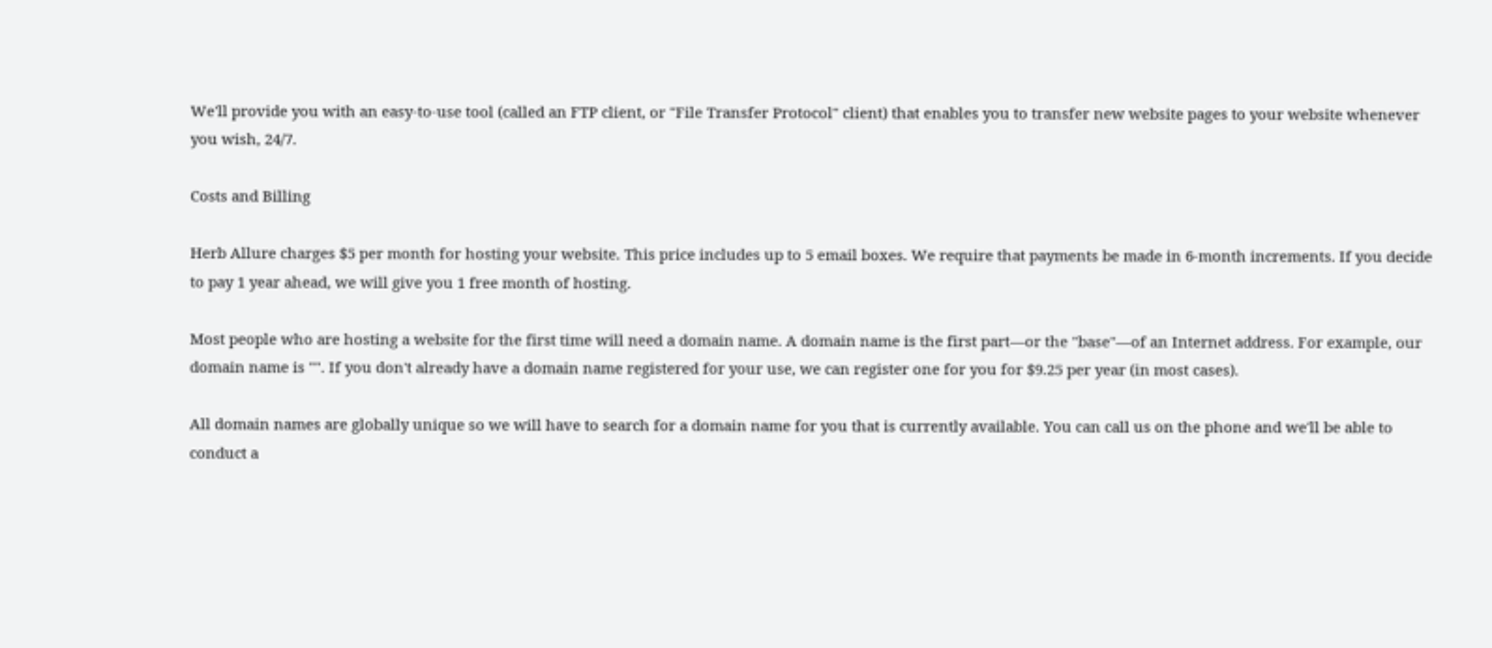We'll provide you with an easy-to-use tool (called an FTP client, or "File Transfer Protocol" client) that enables you to transfer new website pages to your website whenever you wish, 24/7.

Costs and Billing

Herb Allure charges $5 per month for hosting your website. This price includes up to 5 email boxes. We require that payments be made in 6-month increments. If you decide to pay 1 year ahead, we will give you 1 free month of hosting.

Most people who are hosting a website for the first time will need a domain name. A domain name is the first part—or the "base"—of an Internet address. For example, our domain name is "". If you don't already have a domain name registered for your use, we can register one for you for $9.25 per year (in most cases).

All domain names are globally unique so we will have to search for a domain name for you that is currently available. You can call us on the phone and we'll be able to conduct a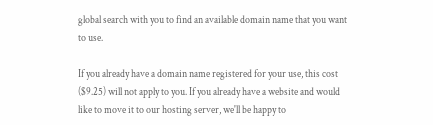global search with you to find an available domain name that you want to use.

If you already have a domain name registered for your use, this cost ($9.25) will not apply to you. If you already have a website and would like to move it to our hosting server, we'll be happy to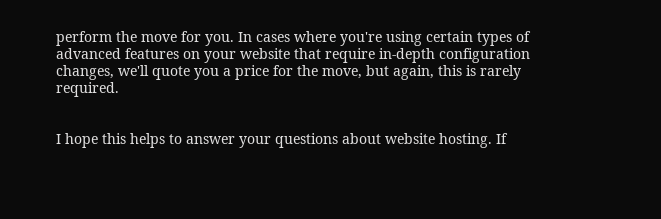perform the move for you. In cases where you're using certain types of advanced features on your website that require in-depth configuration changes, we'll quote you a price for the move, but again, this is rarely required.


I hope this helps to answer your questions about website hosting. If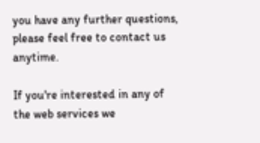you have any further questions, please feel free to contact us anytime.

If you're interested in any of the web services we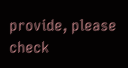provide, please check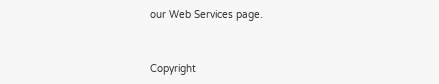our Web Services page.


Copyright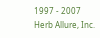1997 - 2007 Herb Allure, Inc.